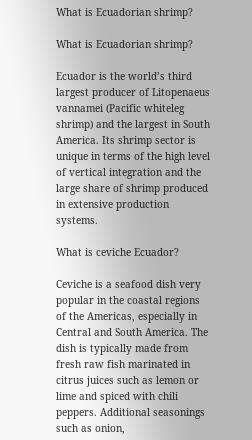What is Ecuadorian shrimp?

What is Ecuadorian shrimp?

Ecuador is the world’s third largest producer of Litopenaeus vannamei (Pacific whiteleg shrimp) and the largest in South America. Its shrimp sector is unique in terms of the high level of vertical integration and the large share of shrimp produced in extensive production systems.

What is ceviche Ecuador?

Ceviche is a seafood dish very popular in the coastal regions of the Americas, especially in Central and South America. The dish is typically made from fresh raw fish marinated in citrus juices such as lemon or lime and spiced with chili peppers. Additional seasonings such as onion,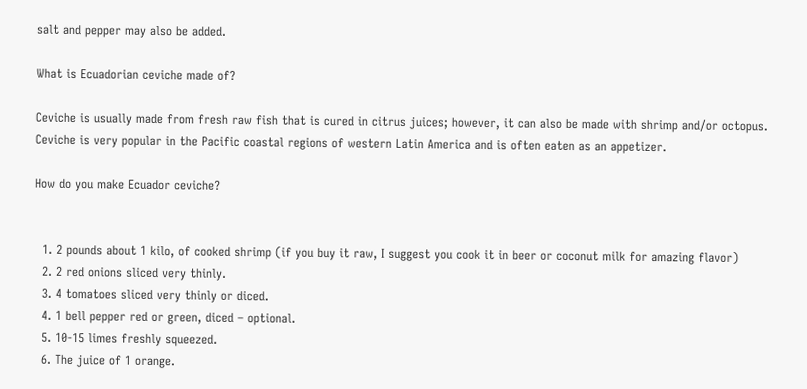salt and pepper may also be added.

What is Ecuadorian ceviche made of?

Ceviche is usually made from fresh raw fish that is cured in citrus juices; however, it can also be made with shrimp and/or octopus. Ceviche is very popular in the Pacific coastal regions of western Latin America and is often eaten as an appetizer.

How do you make Ecuador ceviche?


  1. 2 pounds about 1 kilo, of cooked shrimp (if you buy it raw, I suggest you cook it in beer or coconut milk for amazing flavor)
  2. 2 red onions sliced very thinly.
  3. 4 tomatoes sliced very thinly or diced.
  4. 1 bell pepper red or green, diced – optional.
  5. 10-15 limes freshly squeezed.
  6. The juice of 1 orange.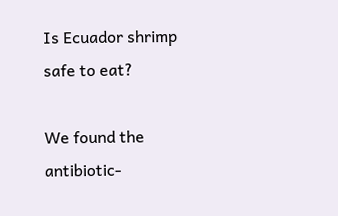Is Ecuador shrimp safe to eat?

We found the antibiotic-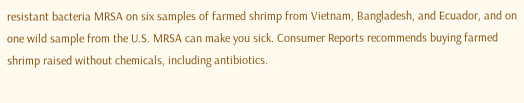resistant bacteria MRSA on six samples of farmed shrimp from Vietnam, Bangladesh, and Ecuador, and on one wild sample from the U.S. MRSA can make you sick. Consumer Reports recommends buying farmed shrimp raised without chemicals, including antibiotics.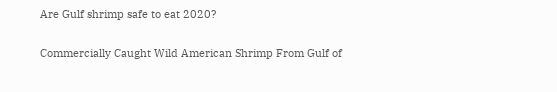Are Gulf shrimp safe to eat 2020?

Commercially Caught Wild American Shrimp From Gulf of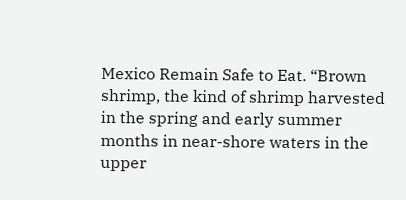Mexico Remain Safe to Eat. “Brown shrimp, the kind of shrimp harvested in the spring and early summer months in near-shore waters in the upper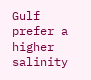Gulf prefer a higher salinity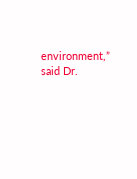environment,” said Dr.